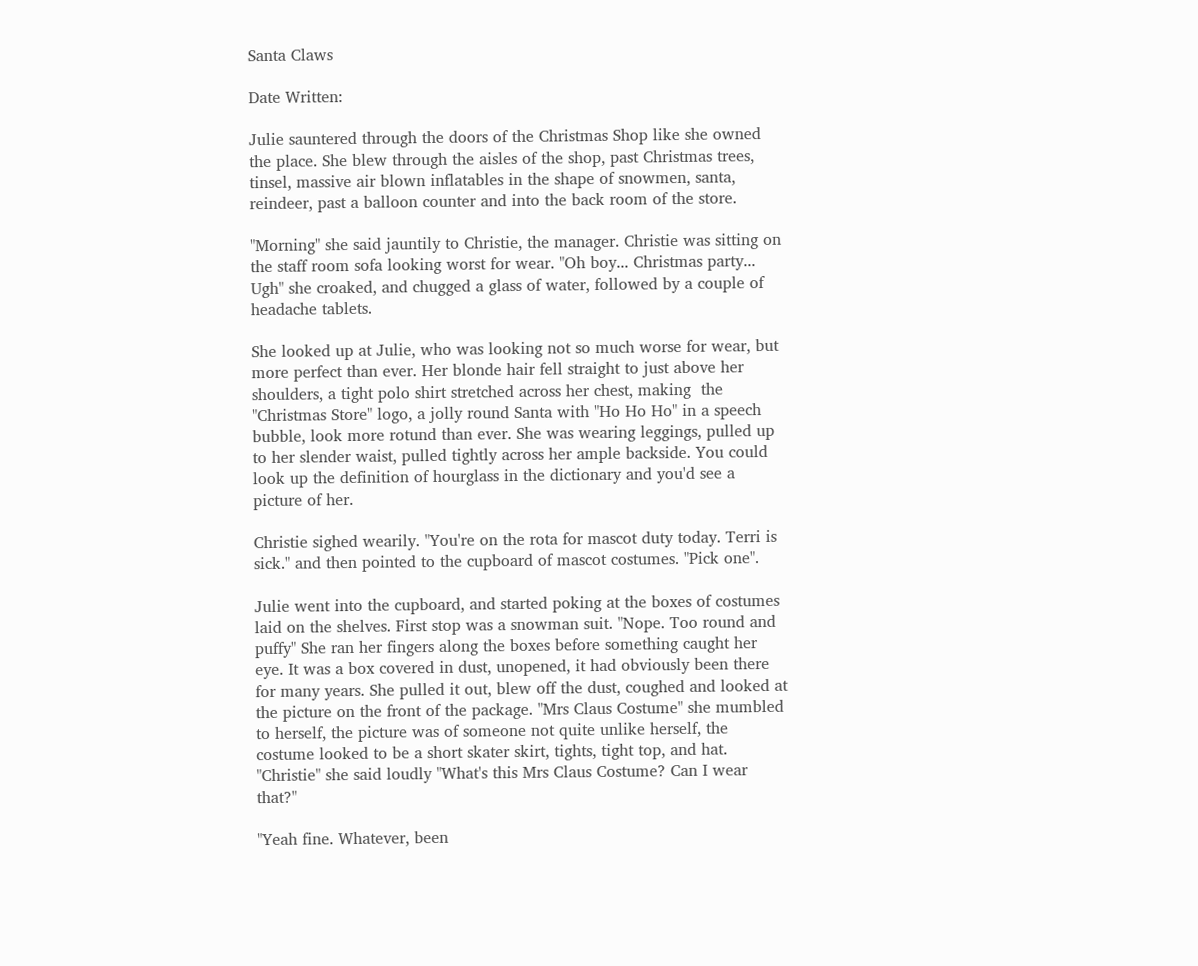Santa Claws

Date Written:

Julie sauntered through the doors of the Christmas Shop like she owned the place. She blew through the aisles of the shop, past Christmas trees, tinsel, massive air blown inflatables in the shape of snowmen, santa, reindeer, past a balloon counter and into the back room of the store.

"Morning" she said jauntily to Christie, the manager. Christie was sitting on the staff room sofa looking worst for wear. "Oh boy... Christmas party... Ugh" she croaked, and chugged a glass of water, followed by a couple of headache tablets.

She looked up at Julie, who was looking not so much worse for wear, but more perfect than ever. Her blonde hair fell straight to just above her shoulders, a tight polo shirt stretched across her chest, making  the "Christmas Store" logo, a jolly round Santa with "Ho Ho Ho" in a speech bubble, look more rotund than ever. She was wearing leggings, pulled up to her slender waist, pulled tightly across her ample backside. You could look up the definition of hourglass in the dictionary and you'd see a picture of her.

Christie sighed wearily. "You're on the rota for mascot duty today. Terri is sick." and then pointed to the cupboard of mascot costumes. "Pick one".

Julie went into the cupboard, and started poking at the boxes of costumes laid on the shelves. First stop was a snowman suit. "Nope. Too round and puffy" She ran her fingers along the boxes before something caught her eye. It was a box covered in dust, unopened, it had obviously been there for many years. She pulled it out, blew off the dust, coughed and looked at the picture on the front of the package. "Mrs Claus Costume" she mumbled to herself, the picture was of someone not quite unlike herself, the costume looked to be a short skater skirt, tights, tight top, and hat. "Christie" she said loudly "What's this Mrs Claus Costume? Can I wear that?"

"Yeah fine. Whatever, been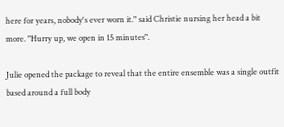here for years, nobody's ever worn it." said Christie nursing her head a bit more. "Hurry up, we open in 15 minutes".

Julie opened the package to reveal that the entire ensemble was a single outfit based around a full body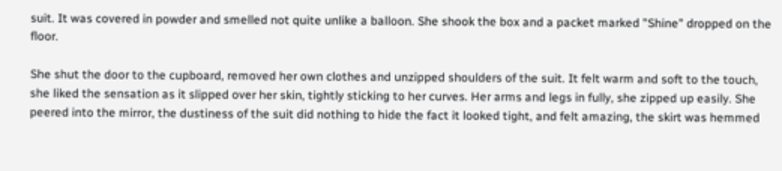suit. It was covered in powder and smelled not quite unlike a balloon. She shook the box and a packet marked "Shine" dropped on the floor.

She shut the door to the cupboard, removed her own clothes and unzipped shoulders of the suit. It felt warm and soft to the touch, she liked the sensation as it slipped over her skin, tightly sticking to her curves. Her arms and legs in fully, she zipped up easily. She peered into the mirror, the dustiness of the suit did nothing to hide the fact it looked tight, and felt amazing, the skirt was hemmed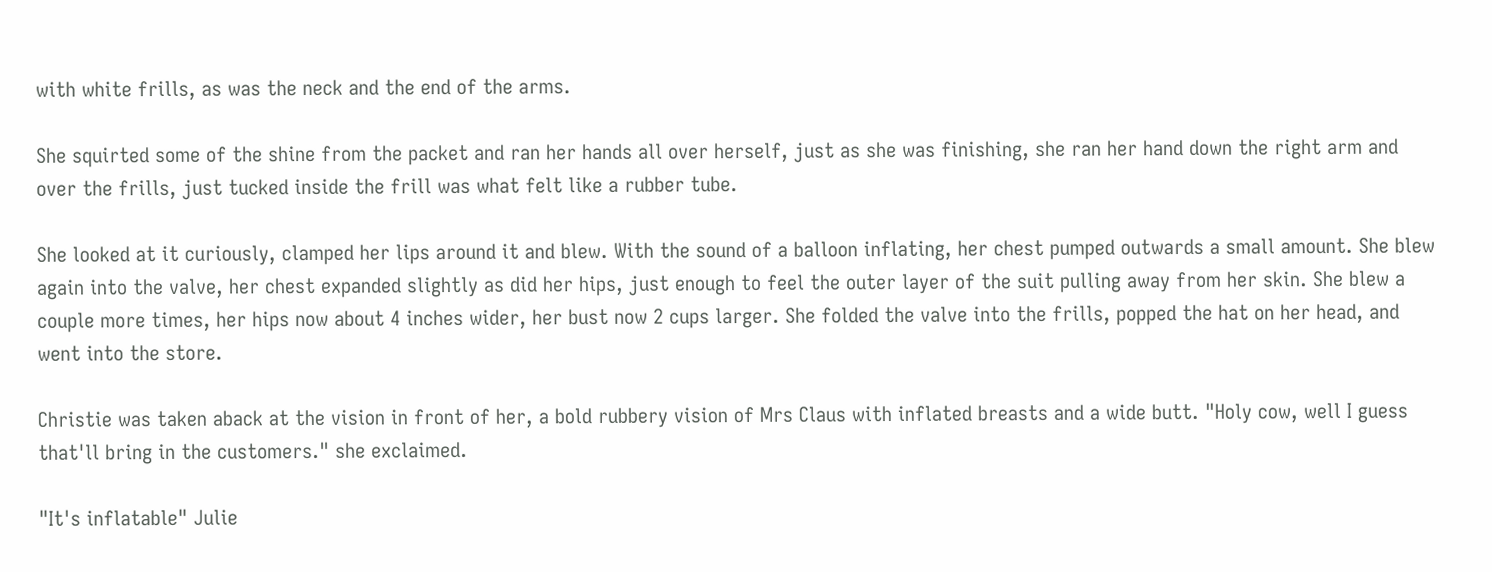with white frills, as was the neck and the end of the arms.

She squirted some of the shine from the packet and ran her hands all over herself, just as she was finishing, she ran her hand down the right arm and over the frills, just tucked inside the frill was what felt like a rubber tube.

She looked at it curiously, clamped her lips around it and blew. With the sound of a balloon inflating, her chest pumped outwards a small amount. She blew again into the valve, her chest expanded slightly as did her hips, just enough to feel the outer layer of the suit pulling away from her skin. She blew a couple more times, her hips now about 4 inches wider, her bust now 2 cups larger. She folded the valve into the frills, popped the hat on her head, and went into the store.

Christie was taken aback at the vision in front of her, a bold rubbery vision of Mrs Claus with inflated breasts and a wide butt. "Holy cow, well I guess that'll bring in the customers." she exclaimed.

"It's inflatable" Julie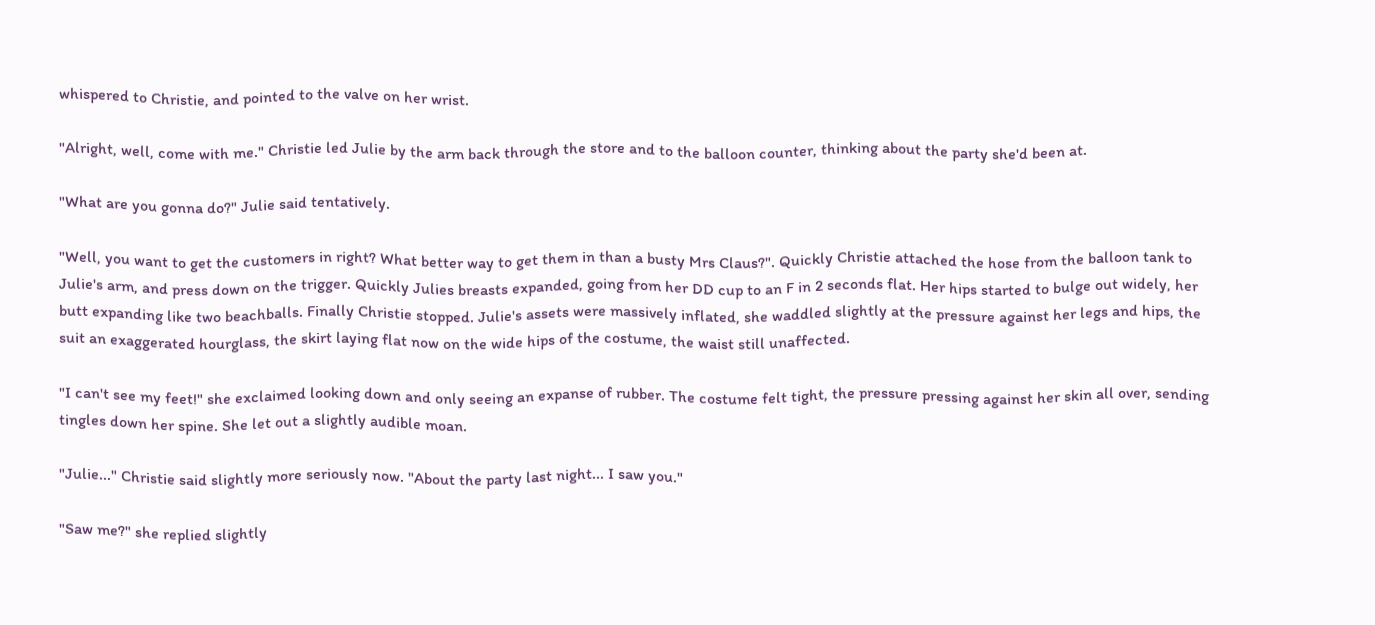whispered to Christie, and pointed to the valve on her wrist.

"Alright, well, come with me." Christie led Julie by the arm back through the store and to the balloon counter, thinking about the party she'd been at.

"What are you gonna do?" Julie said tentatively.

"Well, you want to get the customers in right? What better way to get them in than a busty Mrs Claus?". Quickly Christie attached the hose from the balloon tank to Julie's arm, and press down on the trigger. Quickly Julies breasts expanded, going from her DD cup to an F in 2 seconds flat. Her hips started to bulge out widely, her butt expanding like two beachballs. Finally Christie stopped. Julie's assets were massively inflated, she waddled slightly at the pressure against her legs and hips, the suit an exaggerated hourglass, the skirt laying flat now on the wide hips of the costume, the waist still unaffected.

"I can't see my feet!" she exclaimed looking down and only seeing an expanse of rubber. The costume felt tight, the pressure pressing against her skin all over, sending tingles down her spine. She let out a slightly audible moan.

"Julie..." Christie said slightly more seriously now. "About the party last night... I saw you."

"Saw me?" she replied slightly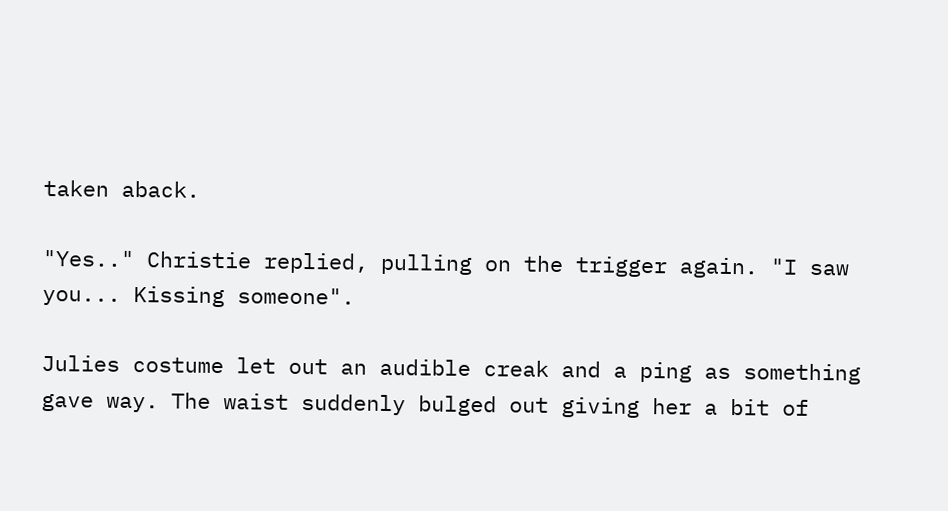taken aback.

"Yes.." Christie replied, pulling on the trigger again. "I saw you... Kissing someone".

Julies costume let out an audible creak and a ping as something gave way. The waist suddenly bulged out giving her a bit of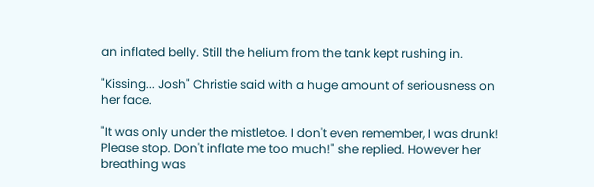an inflated belly. Still the helium from the tank kept rushing in.

"Kissing... Josh" Christie said with a huge amount of seriousness on her face.

"It was only under the mistletoe. I don't even remember, I was drunk! Please stop. Don't inflate me too much!" she replied. However her breathing was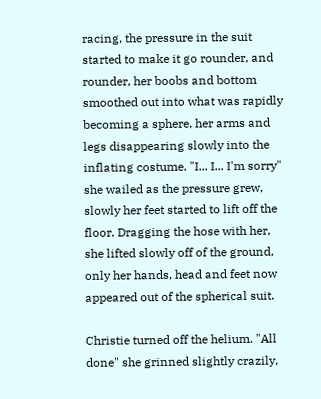racing, the pressure in the suit started to make it go rounder, and rounder, her boobs and bottom smoothed out into what was rapidly becoming a sphere, her arms and legs disappearing slowly into the inflating costume. "I... I... I'm sorry" she wailed as the pressure grew, slowly her feet started to lift off the floor. Dragging the hose with her, she lifted slowly off of the ground, only her hands, head and feet now appeared out of the spherical suit.

Christie turned off the helium. "All done" she grinned slightly crazily,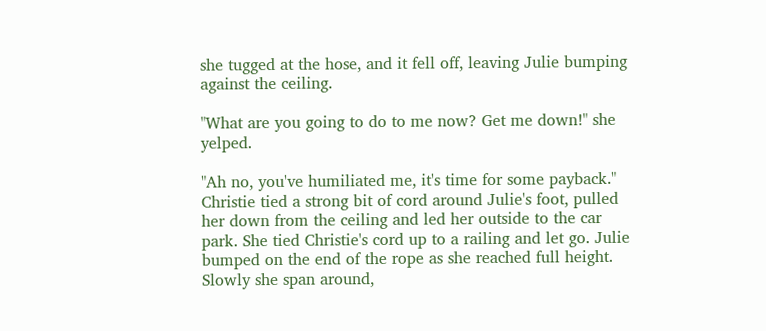she tugged at the hose, and it fell off, leaving Julie bumping against the ceiling.

"What are you going to do to me now? Get me down!" she yelped.

"Ah no, you've humiliated me, it's time for some payback." Christie tied a strong bit of cord around Julie's foot, pulled her down from the ceiling and led her outside to the car park. She tied Christie's cord up to a railing and let go. Julie bumped on the end of the rope as she reached full height. Slowly she span around,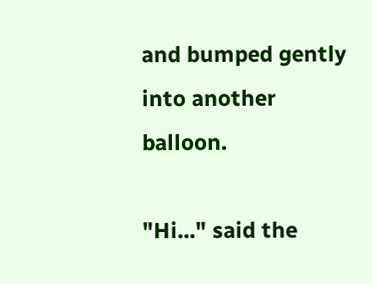and bumped gently into another balloon.

"Hi..." said the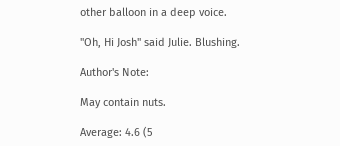other balloon in a deep voice.

"Oh, Hi Josh" said Julie. Blushing.

Author's Note:

May contain nuts.

Average: 4.6 (5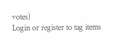votes)
Login or register to tag items